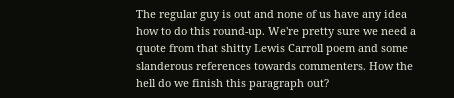The regular guy is out and none of us have any idea how to do this round-up. We're pretty sure we need a quote from that shitty Lewis Carroll poem and some slanderous references towards commenters. How the hell do we finish this paragraph out?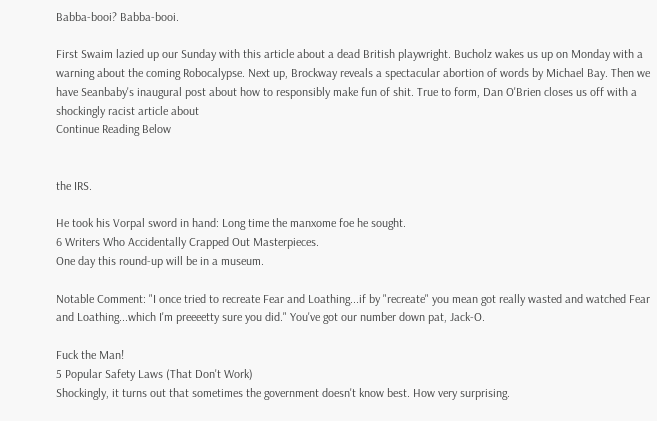Babba-booi? Babba-booi.

First Swaim lazied up our Sunday with this article about a dead British playwright. Bucholz wakes us up on Monday with a warning about the coming Robocalypse. Next up, Brockway reveals a spectacular abortion of words by Michael Bay. Then we have Seanbaby's inaugural post about how to responsibly make fun of shit. True to form, Dan O'Brien closes us off with a shockingly racist article about
Continue Reading Below


the IRS.

He took his Vorpal sword in hand: Long time the manxome foe he sought.
6 Writers Who Accidentally Crapped Out Masterpieces.
One day this round-up will be in a museum.

Notable Comment: "I once tried to recreate Fear and Loathing...if by "recreate" you mean got really wasted and watched Fear and Loathing...which I'm preeeetty sure you did." You've got our number down pat, Jack-O.

Fuck the Man!
5 Popular Safety Laws (That Don't Work)
Shockingly, it turns out that sometimes the government doesn't know best. How very surprising.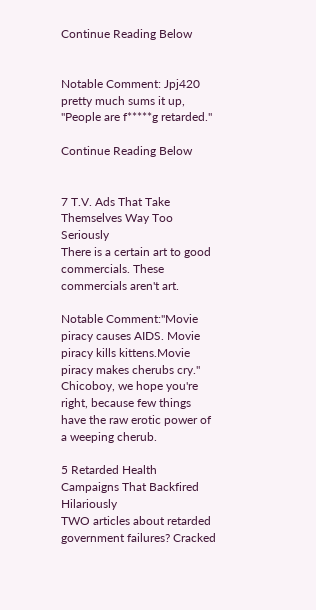Continue Reading Below


Notable Comment: Jpj420 pretty much sums it up, "People are f*****g retarded."

Continue Reading Below


7 T.V. Ads That Take Themselves Way Too Seriously
There is a certain art to good commercials. These commercials aren't art.

Notable Comment:"Movie piracy causes AIDS. Movie piracy kills kittens.Movie piracy makes cherubs cry." Chicoboy, we hope you're right, because few things have the raw erotic power of a weeping cherub.

5 Retarded Health Campaigns That Backfired Hilariously
TWO articles about retarded government failures? Cracked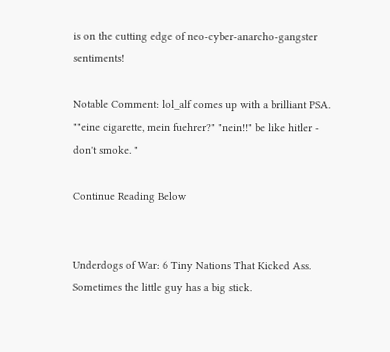is on the cutting edge of neo-cyber-anarcho-gangster sentiments!

Notable Comment: lol_alf comes up with a brilliant PSA. ""eine cigarette, mein fuehrer?" "nein!!" be like hitler - don't smoke. "

Continue Reading Below


Underdogs of War: 6 Tiny Nations That Kicked Ass.
Sometimes the little guy has a big stick.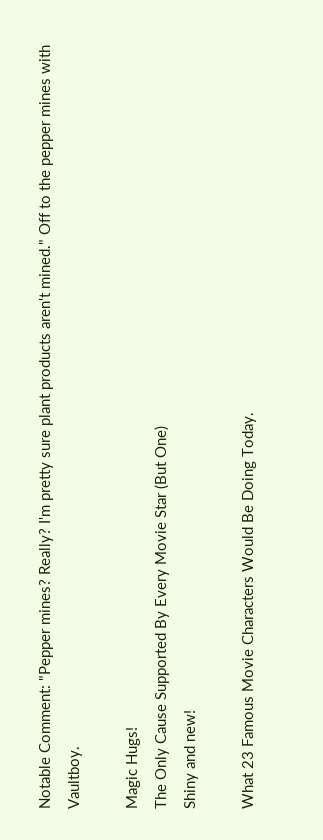Notable Comment: "Pepper mines? Really? I'm pretty sure plant products aren't mined." Off to the pepper mines with Vaultboy.

Magic Hugs!
The Only Cause Supported By Every Movie Star (But One)
Shiny and new!

What 23 Famous Movie Characters Would Be Doing Today.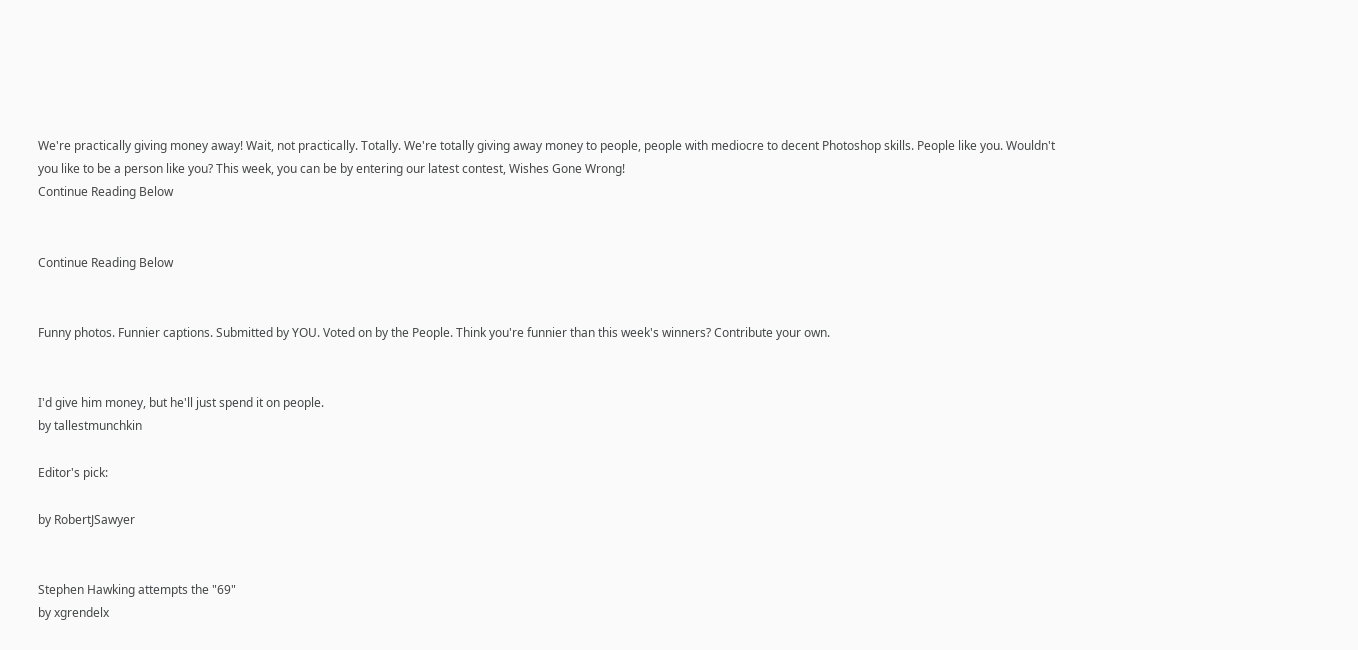We're practically giving money away! Wait, not practically. Totally. We're totally giving away money to people, people with mediocre to decent Photoshop skills. People like you. Wouldn't you like to be a person like you? This week, you can be by entering our latest contest, Wishes Gone Wrong!
Continue Reading Below


Continue Reading Below


Funny photos. Funnier captions. Submitted by YOU. Voted on by the People. Think you're funnier than this week's winners? Contribute your own.


I'd give him money, but he'll just spend it on people.
by tallestmunchkin

Editor's pick:

by RobertJSawyer


Stephen Hawking attempts the "69"
by xgrendelx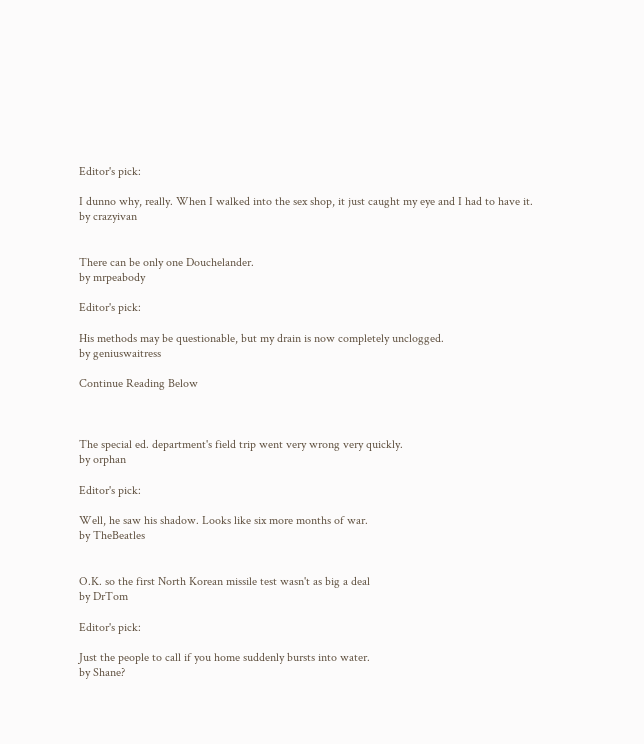Editor's pick:

I dunno why, really. When I walked into the sex shop, it just caught my eye and I had to have it.
by crazyivan


There can be only one Douchelander.
by mrpeabody

Editor's pick:

His methods may be questionable, but my drain is now completely unclogged.
by geniuswaitress

Continue Reading Below



The special ed. department's field trip went very wrong very quickly.
by orphan

Editor's pick:

Well, he saw his shadow. Looks like six more months of war.
by TheBeatles


O.K. so the first North Korean missile test wasn't as big a deal
by DrTom

Editor's pick:

Just the people to call if you home suddenly bursts into water.
by Shane?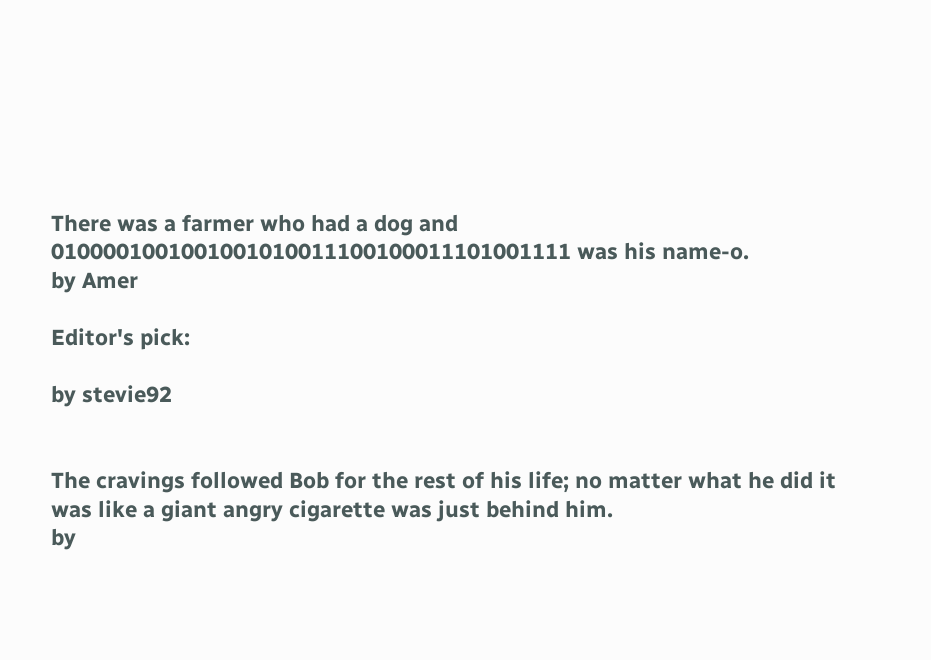There was a farmer who had a dog and 0100001001001001010011100100011101001111 was his name-o.
by Amer

Editor's pick:

by stevie92


The cravings followed Bob for the rest of his life; no matter what he did it was like a giant angry cigarette was just behind him.
by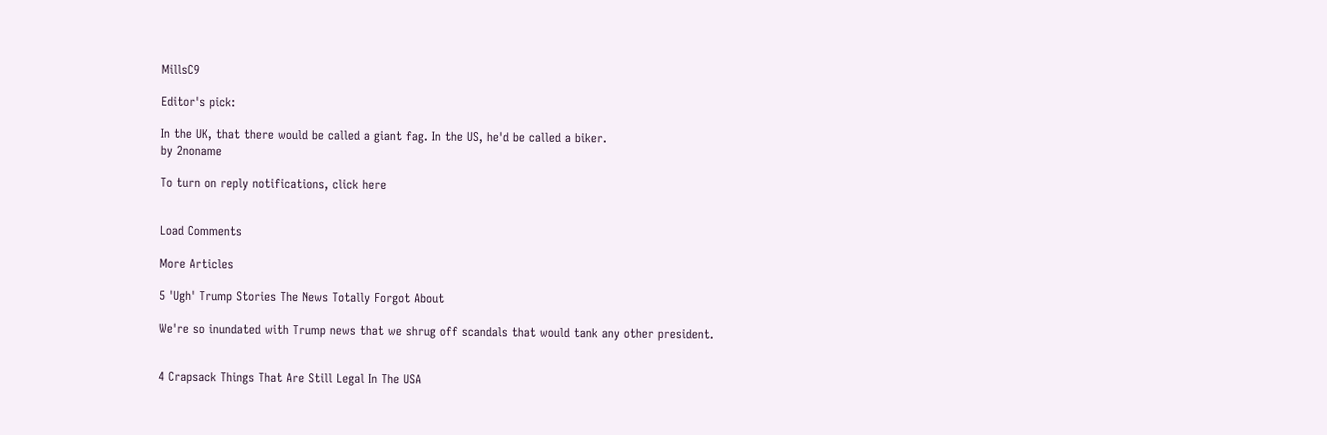MillsC9

Editor's pick:

In the UK, that there would be called a giant fag. In the US, he'd be called a biker.
by 2noname

To turn on reply notifications, click here


Load Comments

More Articles

5 'Ugh' Trump Stories The News Totally Forgot About

We're so inundated with Trump news that we shrug off scandals that would tank any other president.


4 Crapsack Things That Are Still Legal In The USA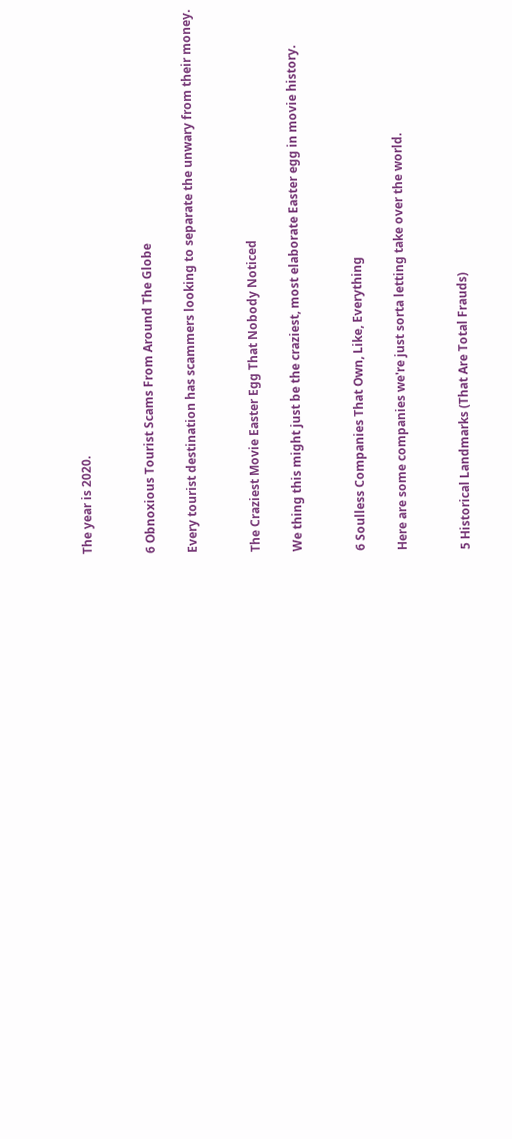The year is 2020.


6 Obnoxious Tourist Scams From Around The Globe

Every tourist destination has scammers looking to separate the unwary from their money.


The Craziest Movie Easter Egg That Nobody Noticed

We thing this might just be the craziest, most elaborate Easter egg in movie history.


6 Soulless Companies That Own, Like, Everything

Here are some companies we're just sorta letting take over the world.


5 Historical Landmarks (That Are Total Frauds)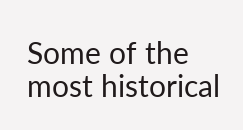Some of the most historical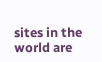sites in the world are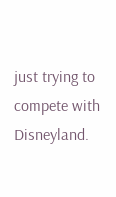just trying to compete with Disneyland.